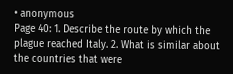• anonymous
Page 40: 1. Describe the route by which the plague reached Italy. 2. What is similar about the countries that were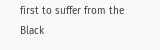first to suffer from the Black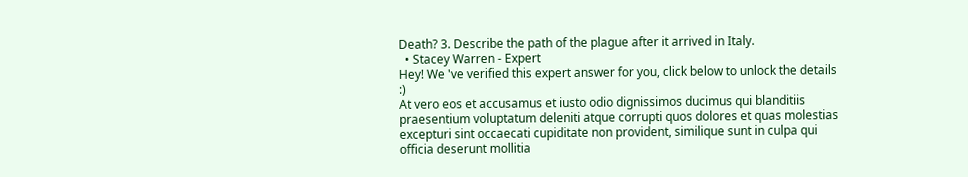Death? 3. Describe the path of the plague after it arrived in Italy.
  • Stacey Warren - Expert
Hey! We 've verified this expert answer for you, click below to unlock the details :)
At vero eos et accusamus et iusto odio dignissimos ducimus qui blanditiis praesentium voluptatum deleniti atque corrupti quos dolores et quas molestias excepturi sint occaecati cupiditate non provident, similique sunt in culpa qui officia deserunt mollitia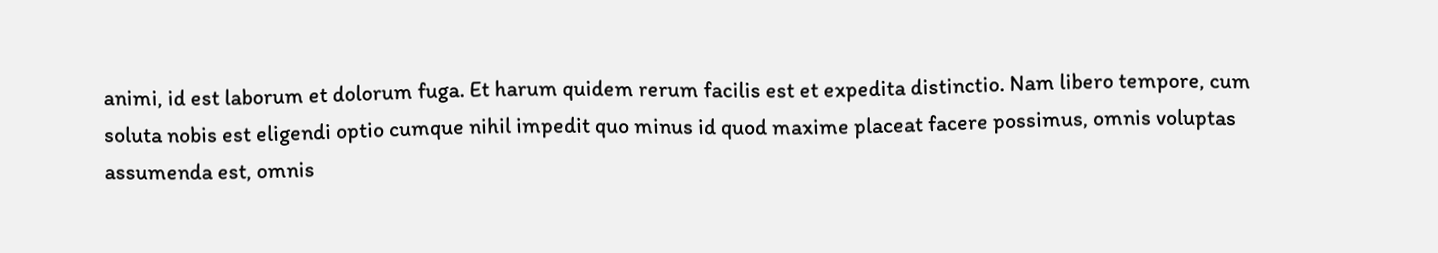animi, id est laborum et dolorum fuga. Et harum quidem rerum facilis est et expedita distinctio. Nam libero tempore, cum soluta nobis est eligendi optio cumque nihil impedit quo minus id quod maxime placeat facere possimus, omnis voluptas assumenda est, omnis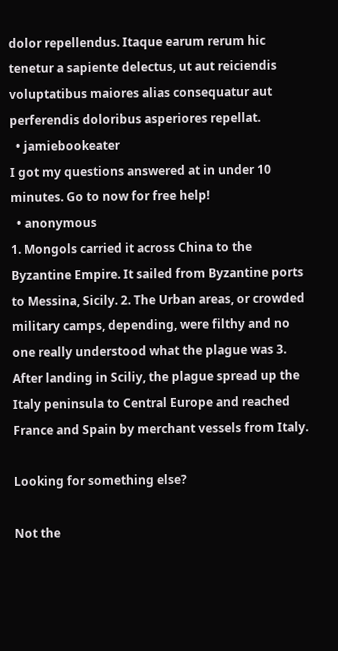dolor repellendus. Itaque earum rerum hic tenetur a sapiente delectus, ut aut reiciendis voluptatibus maiores alias consequatur aut perferendis doloribus asperiores repellat.
  • jamiebookeater
I got my questions answered at in under 10 minutes. Go to now for free help!
  • anonymous
1. Mongols carried it across China to the Byzantine Empire. It sailed from Byzantine ports to Messina, Sicily. 2. The Urban areas, or crowded military camps, depending, were filthy and no one really understood what the plague was 3. After landing in Sciliy, the plague spread up the Italy peninsula to Central Europe and reached France and Spain by merchant vessels from Italy.

Looking for something else?

Not the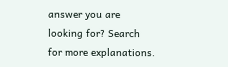answer you are looking for? Search for more explanations.